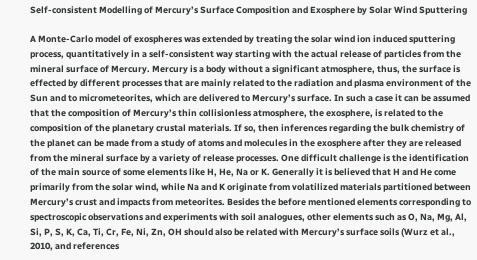Self-consistent Modelling of Mercury’s Surface Composition and Exosphere by Solar Wind Sputtering

A Monte-Carlo model of exospheres was extended by treating the solar wind ion induced sputtering process, quantitatively in a self-consistent way starting with the actual release of particles from the mineral surface of Mercury. Mercury is a body without a significant atmosphere, thus, the surface is effected by different processes that are mainly related to the radiation and plasma environment of the Sun and to micrometeorites, which are delivered to Mercury’s surface. In such a case it can be assumed that the composition of Mercury’s thin collisionless atmosphere, the exosphere, is related to the composition of the planetary crustal materials. If so, then inferences regarding the bulk chemistry of the planet can be made from a study of atoms and molecules in the exosphere after they are released from the mineral surface by a variety of release processes. One difficult challenge is the identification of the main source of some elements like H, He, Na or K. Generally it is believed that H and He come primarily from the solar wind, while Na and K originate from volatilized materials partitioned between Mercury’s crust and impacts from meteorites. Besides the before mentioned elements corresponding to spectroscopic observations and experiments with soil analogues, other elements such as O, Na, Mg, Al, Si, P, S, K, Ca, Ti, Cr, Fe, Ni, Zn, OH should also be related with Mercury’s surface soils (Wurz et al., 2010, and references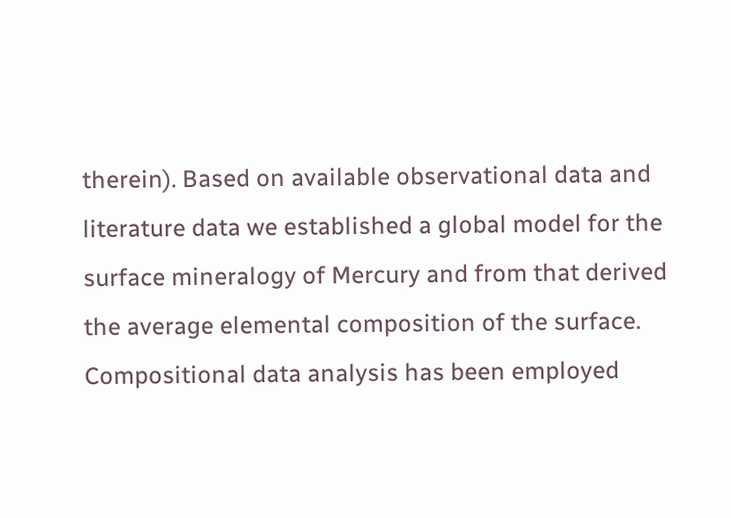therein). Based on available observational data and literature data we established a global model for the surface mineralogy of Mercury and from that derived the average elemental composition of the surface. Compositional data analysis has been employed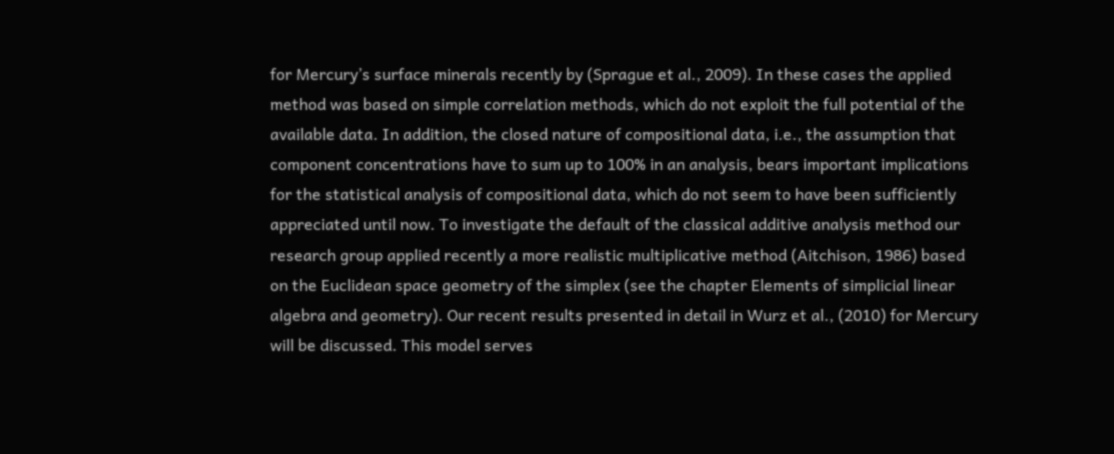for Mercury’s surface minerals recently by (Sprague et al., 2009). In these cases the applied method was based on simple correlation methods, which do not exploit the full potential of the available data. In addition, the closed nature of compositional data, i.e., the assumption that component concentrations have to sum up to 100% in an analysis, bears important implications for the statistical analysis of compositional data, which do not seem to have been sufficiently appreciated until now. To investigate the default of the classical additive analysis method our research group applied recently a more realistic multiplicative method (Aitchison, 1986) based on the Euclidean space geometry of the simplex (see the chapter Elements of simplicial linear algebra and geometry). Our recent results presented in detail in Wurz et al., (2010) for Mercury will be discussed. This model serves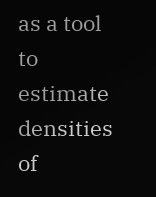as a tool to estimate densities of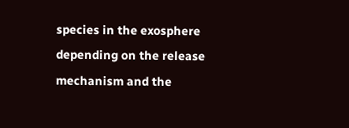species in the exosphere depending on the release mechanism and the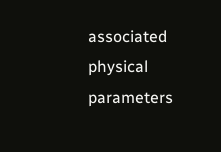associated physical parameters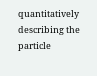quantitatively describing the particle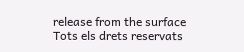release from the surface
Tots els drets reservats